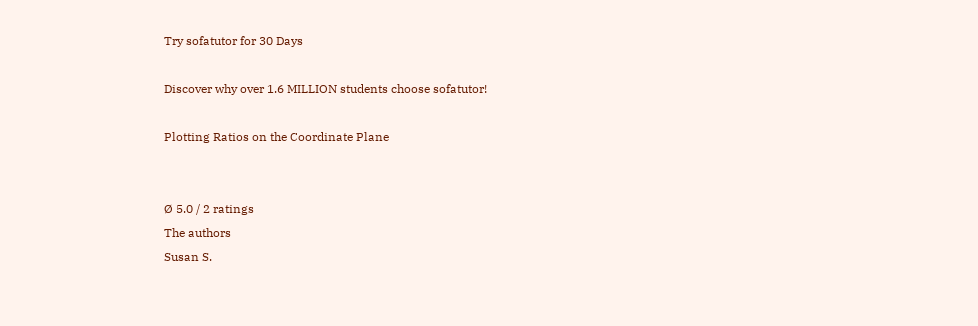Try sofatutor for 30 Days

Discover why over 1.6 MILLION students choose sofatutor!

Plotting Ratios on the Coordinate Plane


Ø 5.0 / 2 ratings
The authors
Susan S.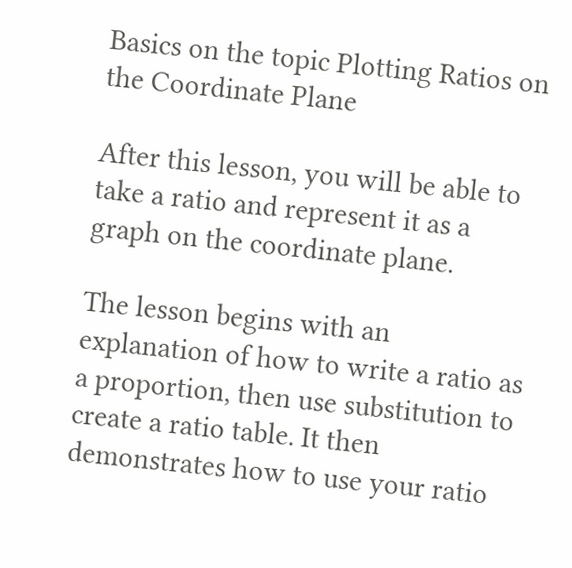Basics on the topic Plotting Ratios on the Coordinate Plane

After this lesson, you will be able to take a ratio and represent it as a graph on the coordinate plane.

The lesson begins with an explanation of how to write a ratio as a proportion, then use substitution to create a ratio table. It then demonstrates how to use your ratio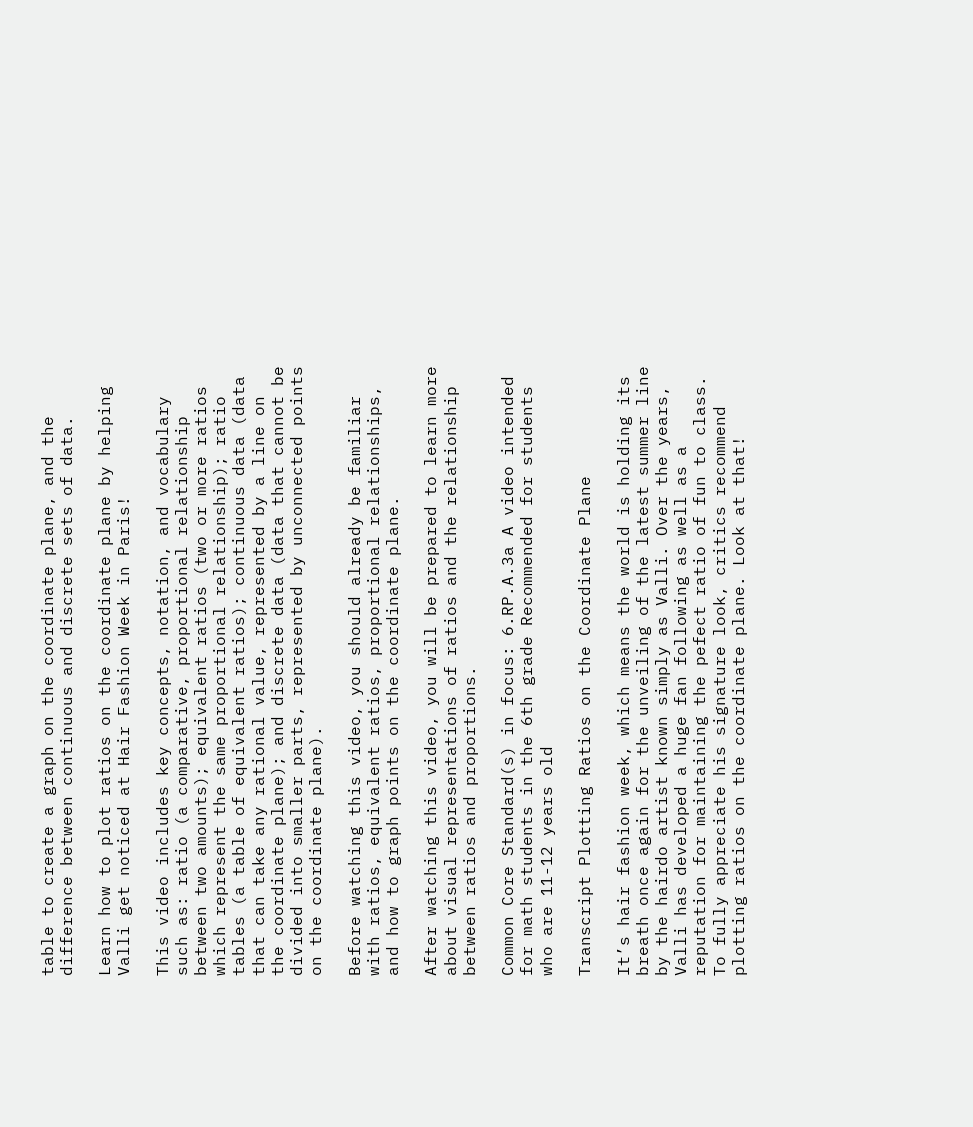table to create a graph on the coordinate plane, and the difference between continuous and discrete sets of data.

Learn how to plot ratios on the coordinate plane by helping Valli get noticed at Hair Fashion Week in Paris!

This video includes key concepts, notation, and vocabulary such as: ratio (a comparative, proportional relationship between two amounts); equivalent ratios (two or more ratios which represent the same proportional relationship); ratio tables (a table of equivalent ratios); continuous data (data that can take any rational value, represented by a line on the coordinate plane); and discrete data (data that cannot be divided into smaller parts, represented by unconnected points on the coordinate plane).

Before watching this video, you should already be familiar with ratios, equivalent ratios, proportional relationships, and how to graph points on the coordinate plane.

After watching this video, you will be prepared to learn more about visual representations of ratios and the relationship between ratios and proportions.

Common Core Standard(s) in focus: 6.RP.A.3a A video intended for math students in the 6th grade Recommended for students who are 11-12 years old

Transcript Plotting Ratios on the Coordinate Plane

It’s hair fashion week, which means the world is holding its breath once again for the unveiling of the latest summer line by the hairdo artist known simply as Valli. Over the years, Valli has developed a huge fan following as well as a reputation for maintaining the pefect ratio of fun to class. To fully appreciate his signature look, critics recommend plotting ratios on the coordinate plane. Look at that!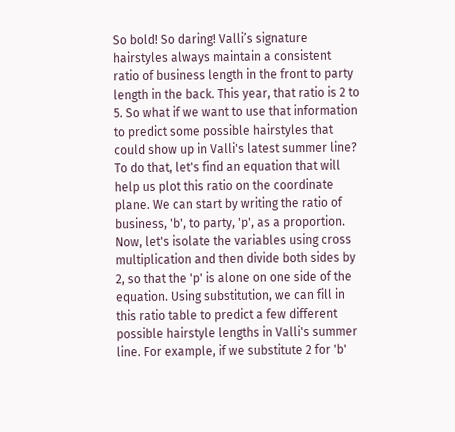So bold! So daring! Valli’s signature hairstyles always maintain a consistent ratio of business length in the front to party length in the back. This year, that ratio is 2 to 5. So what if we want to use that information to predict some possible hairstyles that could show up in Valli's latest summer line? To do that, let's find an equation that will help us plot this ratio on the coordinate plane. We can start by writing the ratio of business, 'b', to party, 'p', as a proportion. Now, let's isolate the variables using cross multiplication and then divide both sides by 2, so that the 'p' is alone on one side of the equation. Using substitution, we can fill in this ratio table to predict a few different possible hairstyle lengths in Valli's summer line. For example, if we substitute 2 for 'b'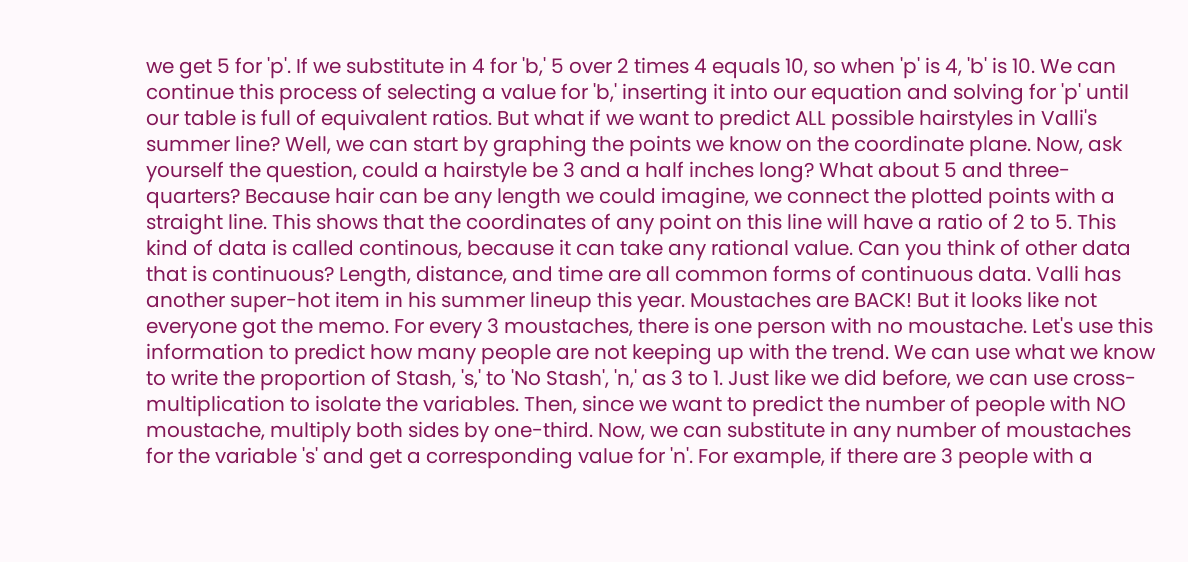we get 5 for 'p'. If we substitute in 4 for 'b,' 5 over 2 times 4 equals 10, so when 'p' is 4, 'b' is 10. We can continue this process of selecting a value for 'b,' inserting it into our equation and solving for 'p' until our table is full of equivalent ratios. But what if we want to predict ALL possible hairstyles in Valli's summer line? Well, we can start by graphing the points we know on the coordinate plane. Now, ask yourself the question, could a hairstyle be 3 and a half inches long? What about 5 and three-quarters? Because hair can be any length we could imagine, we connect the plotted points with a straight line. This shows that the coordinates of any point on this line will have a ratio of 2 to 5. This kind of data is called continous, because it can take any rational value. Can you think of other data that is continuous? Length, distance, and time are all common forms of continuous data. Valli has another super-hot item in his summer lineup this year. Moustaches are BACK! But it looks like not everyone got the memo. For every 3 moustaches, there is one person with no moustache. Let's use this information to predict how many people are not keeping up with the trend. We can use what we know to write the proportion of Stash, 's,' to 'No Stash', 'n,' as 3 to 1. Just like we did before, we can use cross-multiplication to isolate the variables. Then, since we want to predict the number of people with NO moustache, multiply both sides by one-third. Now, we can substitute in any number of moustaches for the variable 's' and get a corresponding value for 'n'. For example, if there are 3 people with a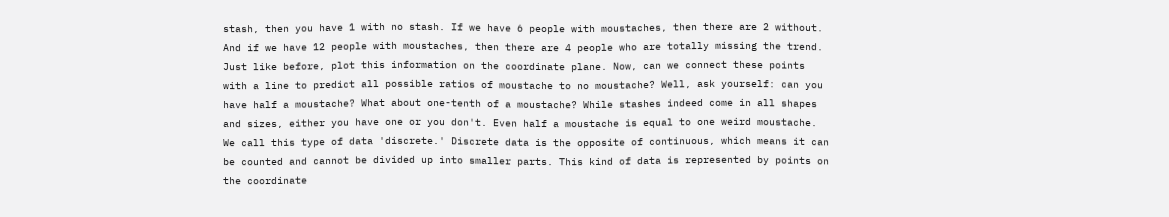stash, then you have 1 with no stash. If we have 6 people with moustaches, then there are 2 without. And if we have 12 people with moustaches, then there are 4 people who are totally missing the trend. Just like before, plot this information on the coordinate plane. Now, can we connect these points with a line to predict all possible ratios of moustache to no moustache? Well, ask yourself: can you have half a moustache? What about one-tenth of a moustache? While stashes indeed come in all shapes and sizes, either you have one or you don't. Even half a moustache is equal to one weird moustache. We call this type of data 'discrete.' Discrete data is the opposite of continuous, which means it can be counted and cannot be divided up into smaller parts. This kind of data is represented by points on the coordinate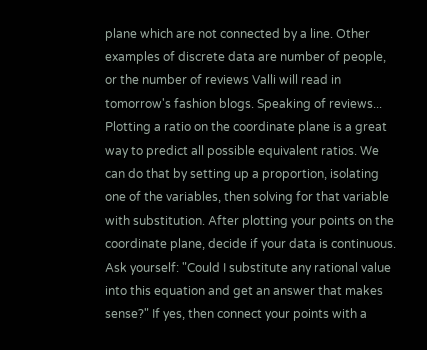plane which are not connected by a line. Other examples of discrete data are number of people, or the number of reviews Valli will read in tomorrow's fashion blogs. Speaking of reviews... Plotting a ratio on the coordinate plane is a great way to predict all possible equivalent ratios. We can do that by setting up a proportion, isolating one of the variables, then solving for that variable with substitution. After plotting your points on the coordinate plane, decide if your data is continuous. Ask yourself: "Could I substitute any rational value into this equation and get an answer that makes sense?" If yes, then connect your points with a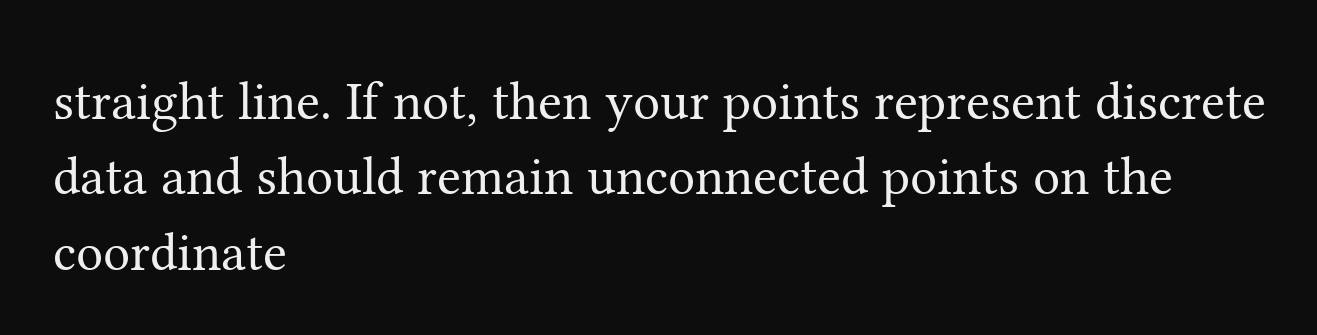straight line. If not, then your points represent discrete data and should remain unconnected points on the coordinate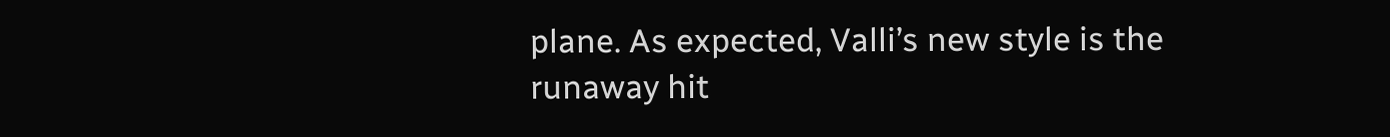plane. As expected, Valli’s new style is the runaway hit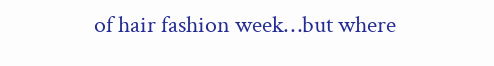of hair fashion week…but where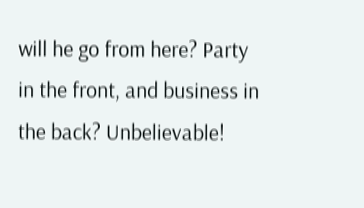will he go from here? Party in the front, and business in the back? Unbelievable!